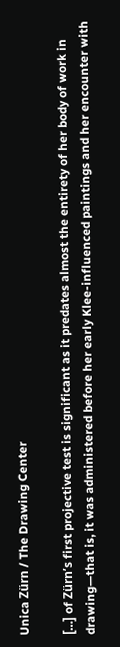Unica Zürn / The Drawing Center

[…] of Zürn’s first projective test is significant as it predates almost the entirety of her body of work in drawing—that is, it was administered before her early Klee-influenced paintings and her encounter with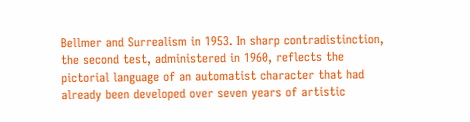Bellmer and Surrealism in 1953. In sharp contradistinction, the second test, administered in 1960, reflects the pictorial language of an automatist character that had already been developed over seven years of artistic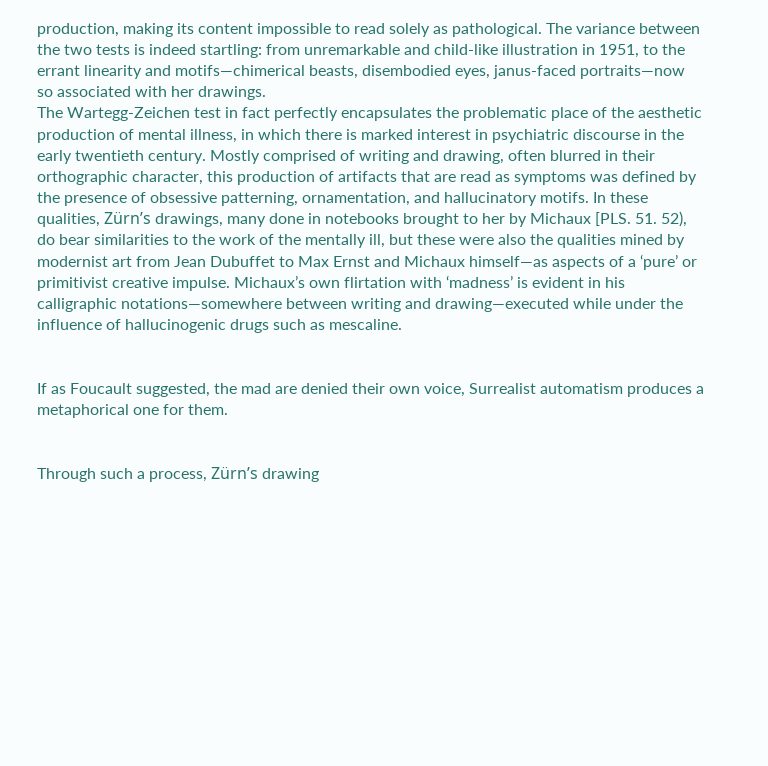production, making its content impossible to read solely as pathological. The variance between the two tests is indeed startling: from unremarkable and child-like illustration in 1951, to the errant linearity and motifs—chimerical beasts, disembodied eyes, janus-faced portraits—now so associated with her drawings.
The Wartegg-Zeichen test in fact perfectly encapsulates the problematic place of the aesthetic production of mental illness, in which there is marked interest in psychiatric discourse in the early twentieth century. Mostly comprised of writing and drawing, often blurred in their orthographic character, this production of artifacts that are read as symptoms was defined by the presence of obsessive patterning, ornamentation, and hallucinatory motifs. In these qualities, Zürn’s drawings, many done in notebooks brought to her by Michaux [PLS. 51. 52), do bear similarities to the work of the mentally ill, but these were also the qualities mined by modernist art from Jean Dubuffet to Max Ernst and Michaux himself—as aspects of a ‘pure’ or primitivist creative impulse. Michaux’s own flirtation with ‘madness’ is evident in his calligraphic notations—somewhere between writing and drawing—executed while under the influence of hallucinogenic drugs such as mescaline.


If as Foucault suggested, the mad are denied their own voice, Surrealist automatism produces a metaphorical one for them.


Through such a process, Zürn’s drawing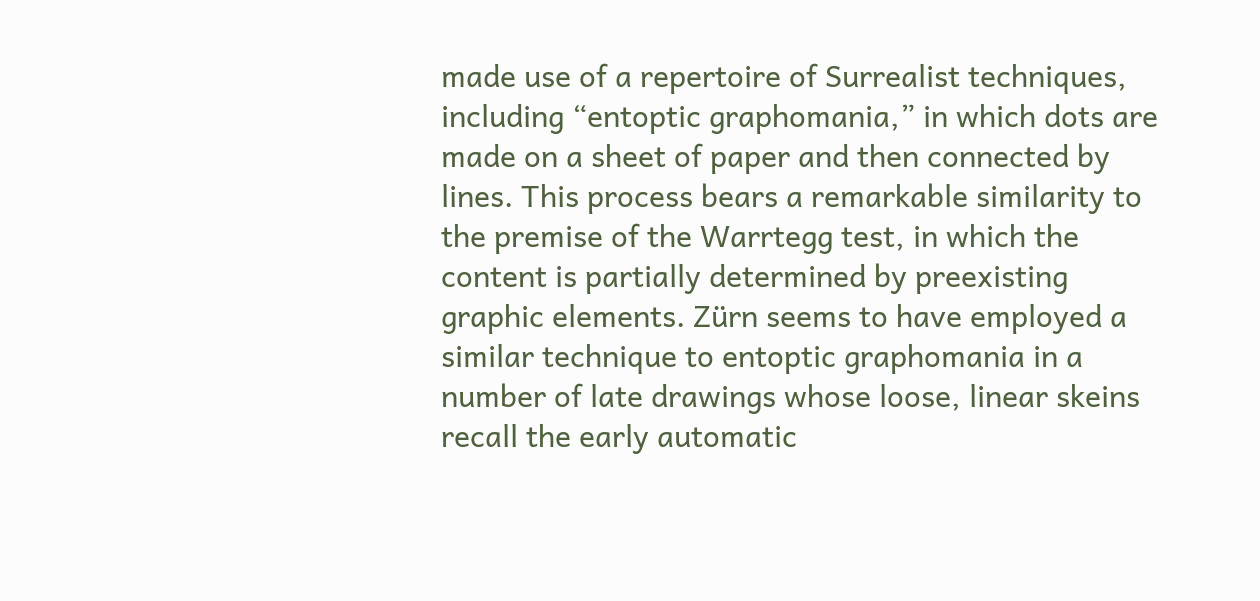made use of a repertoire of Surrealist techniques, including “entoptic graphomania,” in which dots are made on a sheet of paper and then connected by lines. This process bears a remarkable similarity to the premise of the Warrtegg test, in which the content is partially determined by preexisting graphic elements. Zürn seems to have employed a similar technique to entoptic graphomania in a number of late drawings whose loose, linear skeins recall the early automatic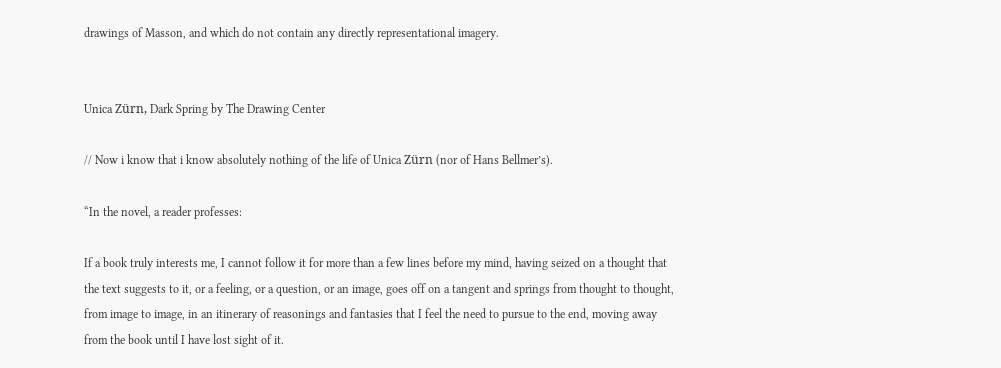drawings of Masson, and which do not contain any directly representational imagery.


Unica Zürn, Dark Spring by The Drawing Center

// Now i know that i know absolutely nothing of the life of Unica Zürn (nor of Hans Bellmer’s).

“In the novel, a reader professes:

If a book truly interests me, I cannot follow it for more than a few lines before my mind, having seized on a thought that the text suggests to it, or a feeling, or a question, or an image, goes off on a tangent and springs from thought to thought, from image to image, in an itinerary of reasonings and fantasies that I feel the need to pursue to the end, moving away from the book until I have lost sight of it.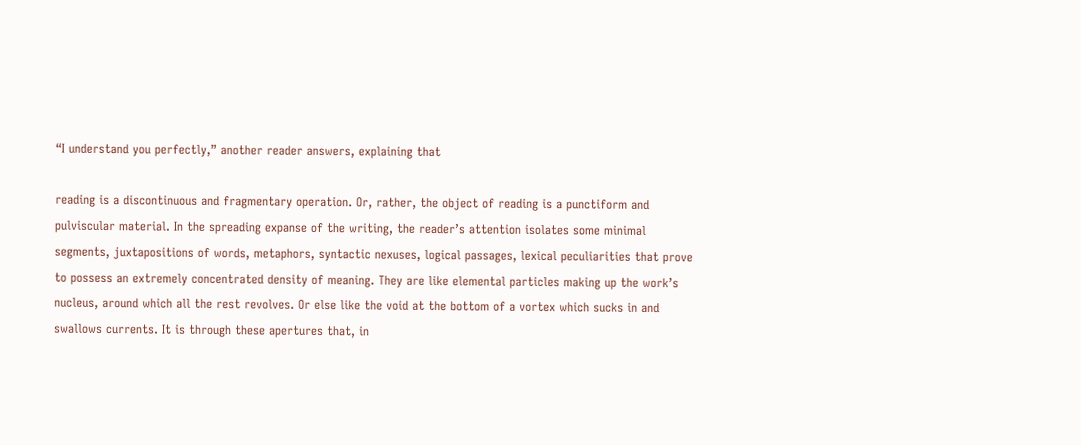“I understand you perfectly,” another reader answers, explaining that

reading is a discontinuous and fragmentary operation. Or, rather, the object of reading is a punctiform and pulviscular material. In the spreading expanse of the writing, the reader’s attention isolates some minimal segments, juxtapositions of words, metaphors, syntactic nexuses, logical passages, lexical peculiarities that prove to possess an extremely concentrated density of meaning. They are like elemental particles making up the work’s nucleus, around which all the rest revolves. Or else like the void at the bottom of a vortex which sucks in and swallows currents. It is through these apertures that, in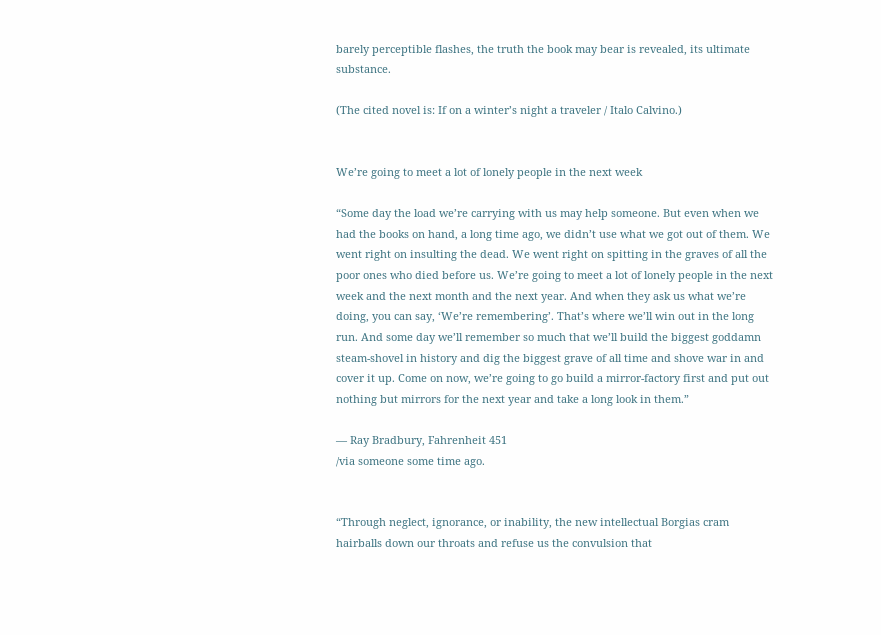barely perceptible flashes, the truth the book may bear is revealed, its ultimate substance.

(The cited novel is: If on a winter’s night a traveler / Italo Calvino.)


We’re going to meet a lot of lonely people in the next week

“Some day the load we’re carrying with us may help someone. But even when we had the books on hand, a long time ago, we didn’t use what we got out of them. We went right on insulting the dead. We went right on spitting in the graves of all the poor ones who died before us. We’re going to meet a lot of lonely people in the next week and the next month and the next year. And when they ask us what we’re doing, you can say, ‘We’re remembering’. That’s where we’ll win out in the long run. And some day we’ll remember so much that we’ll build the biggest goddamn steam-shovel in history and dig the biggest grave of all time and shove war in and cover it up. Come on now, we’re going to go build a mirror-factory first and put out nothing but mirrors for the next year and take a long look in them.”

― Ray Bradbury, Fahrenheit 451
/via someone some time ago.


“Through neglect, ignorance, or inability, the new intellectual Borgias cram hairballs down our throats and refuse us the convulsion that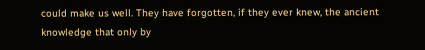could make us well. They have forgotten, if they ever knew, the ancient knowledge that only by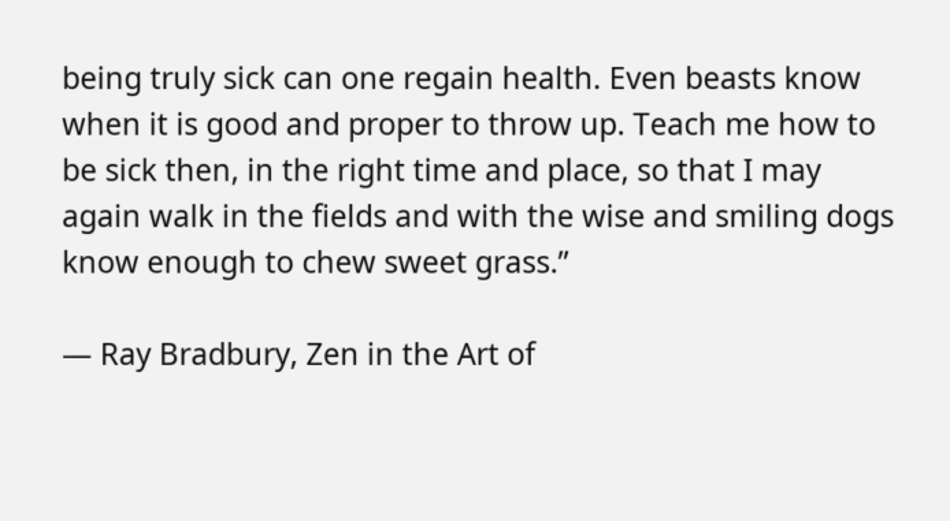being truly sick can one regain health. Even beasts know when it is good and proper to throw up. Teach me how to be sick then, in the right time and place, so that I may again walk in the fields and with the wise and smiling dogs know enough to chew sweet grass.”

― Ray Bradbury, Zen in the Art of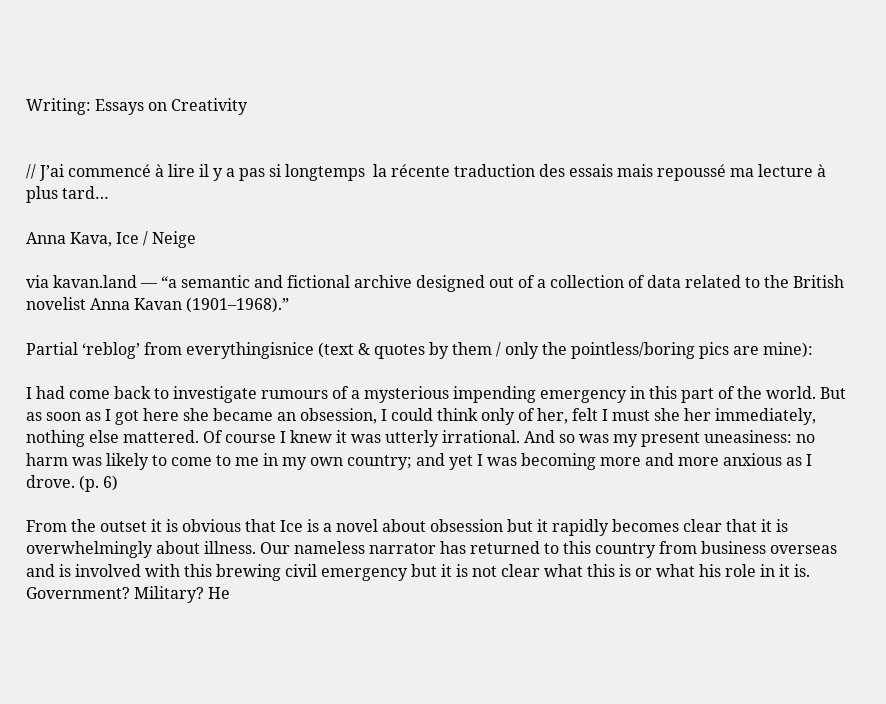Writing: Essays on Creativity


// J’ai commencé à lire il y a pas si longtemps  la récente traduction des essais mais repoussé ma lecture à plus tard…

Anna Kava, Ice / Neige

via kavan.land — “a semantic and fictional archive designed out of a collection of data related to the British novelist Anna Kavan (1901–1968).”

Partial ‘reblog’ from everythingisnice (text & quotes by them / only the pointless/boring pics are mine):

I had come back to investigate rumours of a mysterious impending emergency in this part of the world. But as soon as I got here she became an obsession, I could think only of her, felt I must she her immediately, nothing else mattered. Of course I knew it was utterly irrational. And so was my present uneasiness: no harm was likely to come to me in my own country; and yet I was becoming more and more anxious as I drove. (p. 6)

From the outset it is obvious that Ice is a novel about obsession but it rapidly becomes clear that it is overwhelmingly about illness. Our nameless narrator has returned to this country from business overseas and is involved with this brewing civil emergency but it is not clear what this is or what his role in it is. Government? Military? He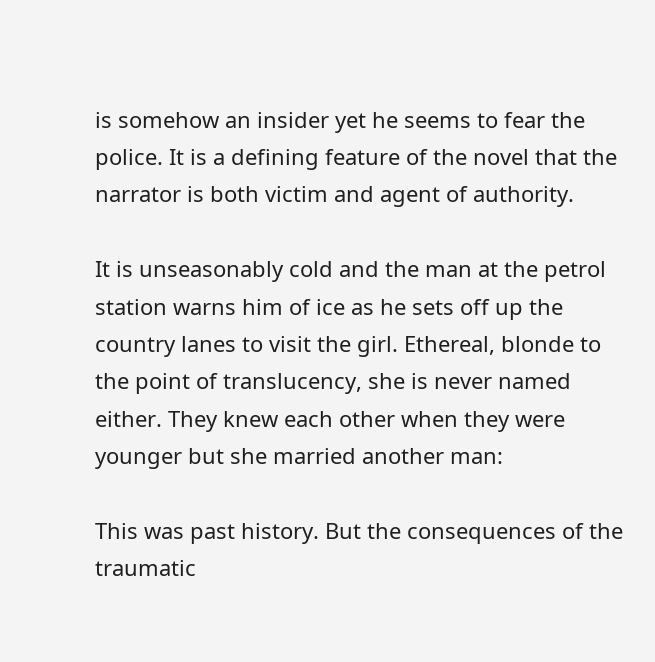is somehow an insider yet he seems to fear the police. It is a defining feature of the novel that the narrator is both victim and agent of authority.

It is unseasonably cold and the man at the petrol station warns him of ice as he sets off up the country lanes to visit the girl. Ethereal, blonde to the point of translucency, she is never named either. They knew each other when they were younger but she married another man:

This was past history. But the consequences of the traumatic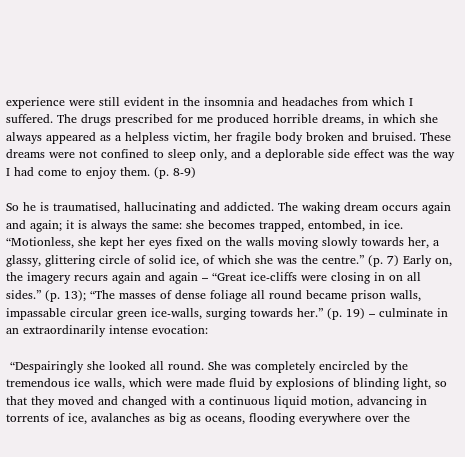experience were still evident in the insomnia and headaches from which I suffered. The drugs prescribed for me produced horrible dreams, in which she always appeared as a helpless victim, her fragile body broken and bruised. These dreams were not confined to sleep only, and a deplorable side effect was the way I had come to enjoy them. (p. 8-9)

So he is traumatised, hallucinating and addicted. The waking dream occurs again and again; it is always the same: she becomes trapped, entombed, in ice. “Motionless, she kept her eyes fixed on the walls moving slowly towards her, a glassy, glittering circle of solid ice, of which she was the centre.” (p. 7) Early on, the imagery recurs again and again – “Great ice-cliffs were closing in on all sides.” (p. 13); “The masses of dense foliage all round became prison walls, impassable circular green ice-walls, surging towards her.” (p. 19) – culminate in an extraordinarily intense evocation:

 “Despairingly she looked all round. She was completely encircled by the tremendous ice walls, which were made fluid by explosions of blinding light, so that they moved and changed with a continuous liquid motion, advancing in torrents of ice, avalanches as big as oceans, flooding everywhere over the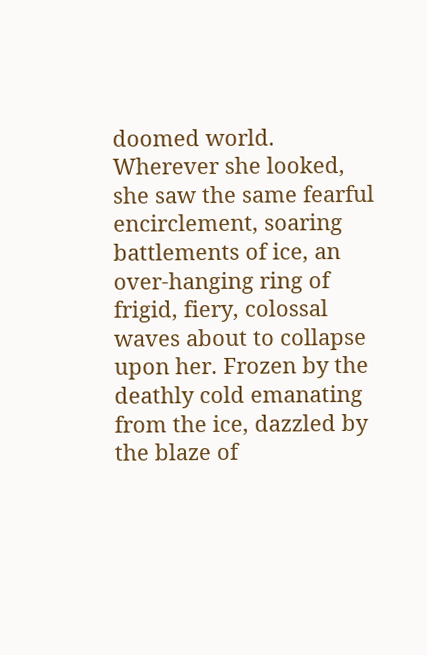doomed world. Wherever she looked, she saw the same fearful encirclement, soaring battlements of ice, an over-hanging ring of frigid, fiery, colossal waves about to collapse upon her. Frozen by the deathly cold emanating from the ice, dazzled by the blaze of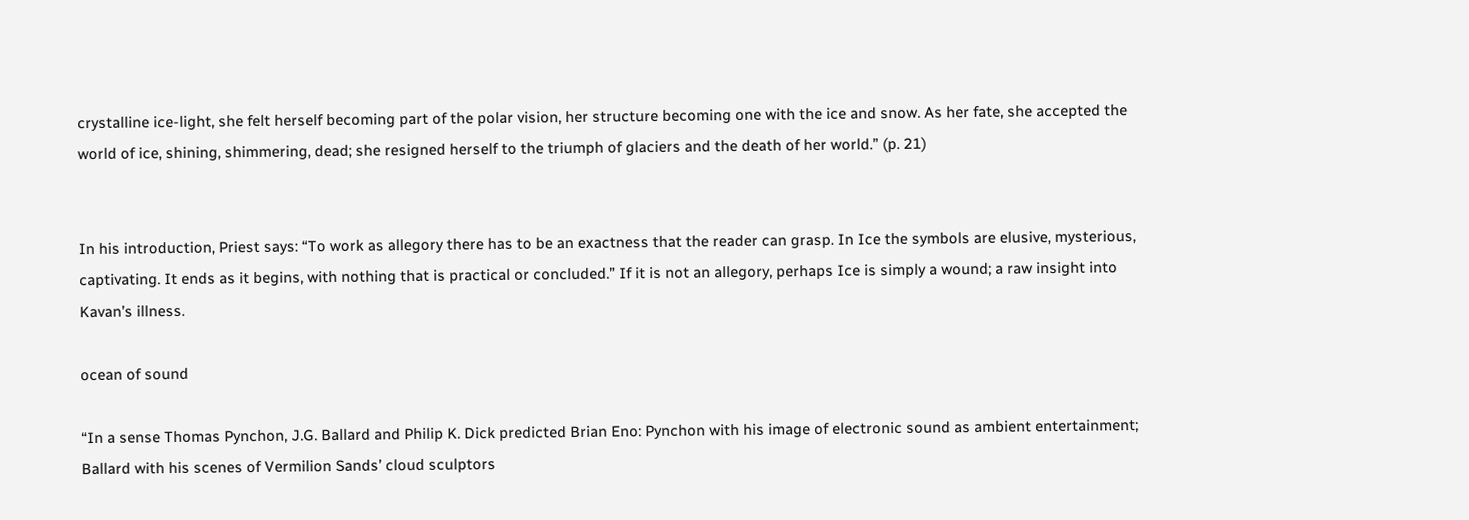crystalline ice-light, she felt herself becoming part of the polar vision, her structure becoming one with the ice and snow. As her fate, she accepted the world of ice, shining, shimmering, dead; she resigned herself to the triumph of glaciers and the death of her world.” (p. 21)


In his introduction, Priest says: “To work as allegory there has to be an exactness that the reader can grasp. In Ice the symbols are elusive, mysterious, captivating. It ends as it begins, with nothing that is practical or concluded.” If it is not an allegory, perhaps Ice is simply a wound; a raw insight into Kavan’s illness.

ocean of sound

“In a sense Thomas Pynchon, J.G. Ballard and Philip K. Dick predicted Brian Eno: Pynchon with his image of electronic sound as ambient entertainment; Ballard with his scenes of Vermilion Sands’ cloud sculptors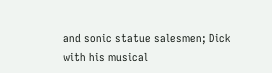and sonic statue salesmen; Dick with his musical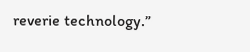reverie technology.”